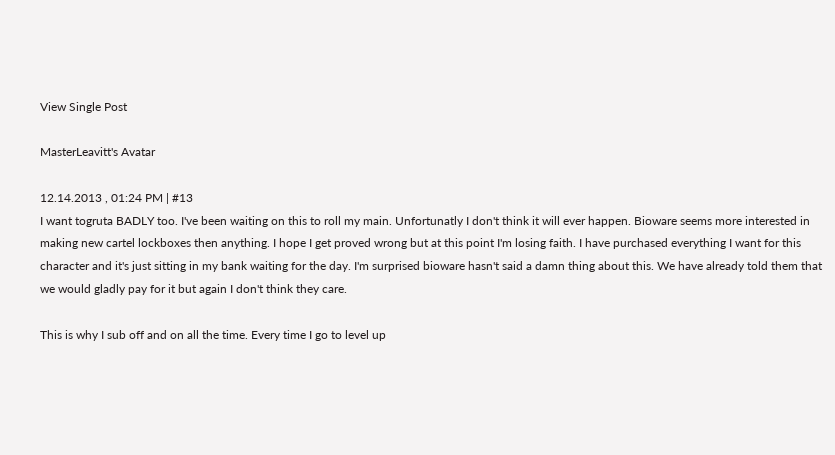View Single Post

MasterLeavitt's Avatar

12.14.2013 , 01:24 PM | #13
I want togruta BADLY too. I've been waiting on this to roll my main. Unfortunatly I don't think it will ever happen. Bioware seems more interested in making new cartel lockboxes then anything. I hope I get proved wrong but at this point I'm losing faith. I have purchased everything I want for this character and it's just sitting in my bank waiting for the day. I'm surprised bioware hasn't said a damn thing about this. We have already told them that we would gladly pay for it but again I don't think they care.

This is why I sub off and on all the time. Every time I go to level up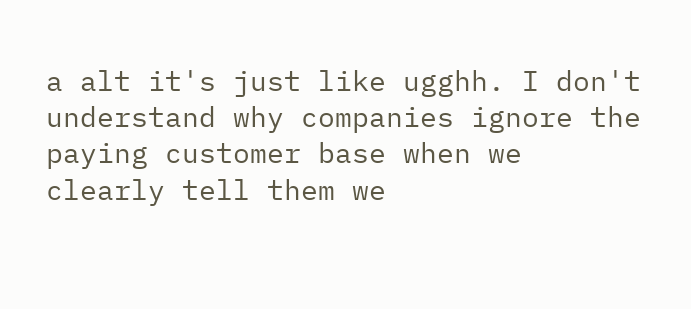a alt it's just like ugghh. I don't understand why companies ignore the paying customer base when we clearly tell them we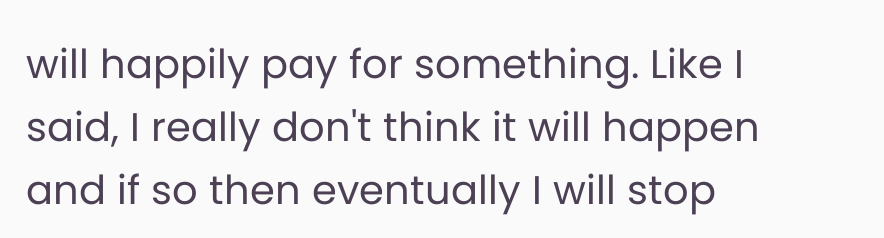will happily pay for something. Like I said, I really don't think it will happen and if so then eventually I will stop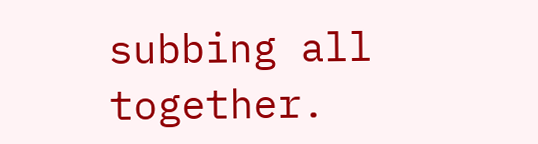subbing all together.